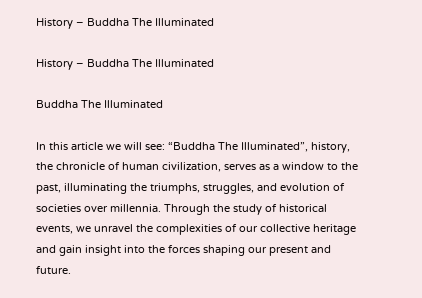History – Buddha The Illuminated

History – Buddha The Illuminated

Buddha The Illuminated

In this article we will see: “Buddha The Illuminated”, history, the chronicle of human civilization, serves as a window to the past, illuminating the triumphs, struggles, and evolution of societies over millennia. Through the study of historical events, we unravel the complexities of our collective heritage and gain insight into the forces shaping our present and future.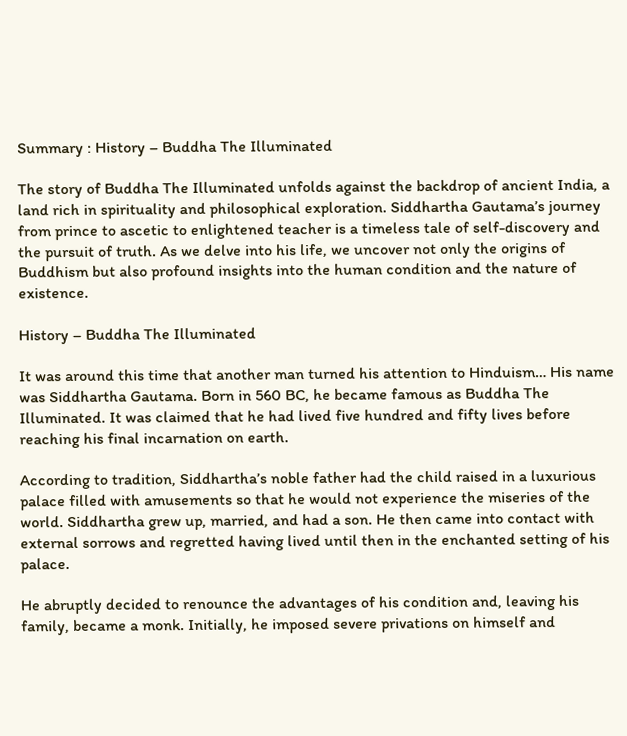Summary : History – Buddha The Illuminated

The story of Buddha The Illuminated unfolds against the backdrop of ancient India, a land rich in spirituality and philosophical exploration. Siddhartha Gautama’s journey from prince to ascetic to enlightened teacher is a timeless tale of self-discovery and the pursuit of truth. As we delve into his life, we uncover not only the origins of Buddhism but also profound insights into the human condition and the nature of existence.

History – Buddha The Illuminated

It was around this time that another man turned his attention to Hinduism… His name was Siddhartha Gautama. Born in 560 BC, he became famous as Buddha The Illuminated. It was claimed that he had lived five hundred and fifty lives before reaching his final incarnation on earth.

According to tradition, Siddhartha’s noble father had the child raised in a luxurious palace filled with amusements so that he would not experience the miseries of the world. Siddhartha grew up, married, and had a son. He then came into contact with external sorrows and regretted having lived until then in the enchanted setting of his palace.

He abruptly decided to renounce the advantages of his condition and, leaving his family, became a monk. Initially, he imposed severe privations on himself and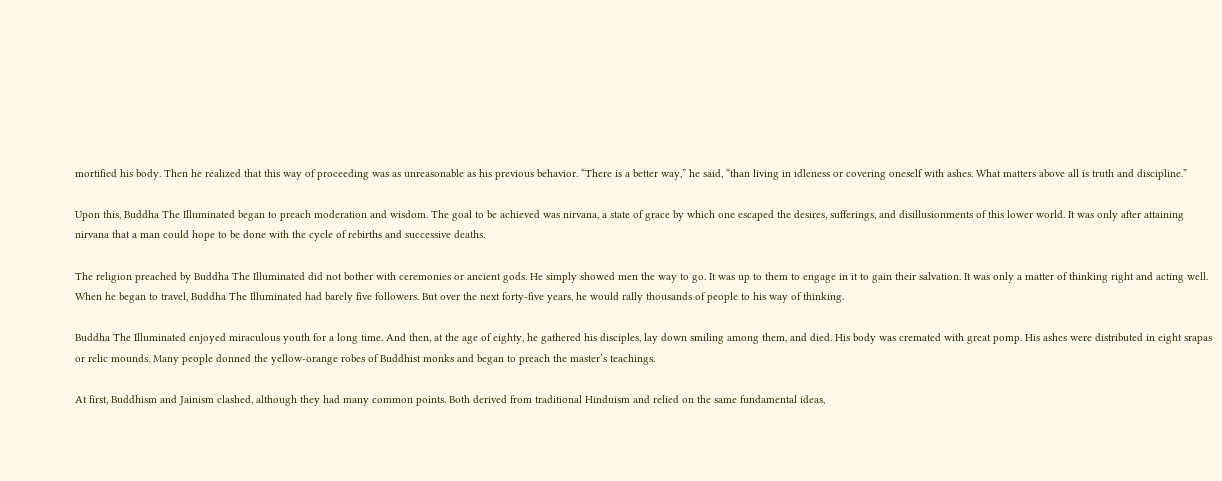mortified his body. Then he realized that this way of proceeding was as unreasonable as his previous behavior. “There is a better way,” he said, “than living in idleness or covering oneself with ashes. What matters above all is truth and discipline.”

Upon this, Buddha The Illuminated began to preach moderation and wisdom. The goal to be achieved was nirvana, a state of grace by which one escaped the desires, sufferings, and disillusionments of this lower world. It was only after attaining nirvana that a man could hope to be done with the cycle of rebirths and successive deaths.

The religion preached by Buddha The Illuminated did not bother with ceremonies or ancient gods. He simply showed men the way to go. It was up to them to engage in it to gain their salvation. It was only a matter of thinking right and acting well. When he began to travel, Buddha The Illuminated had barely five followers. But over the next forty-five years, he would rally thousands of people to his way of thinking.

Buddha The Illuminated enjoyed miraculous youth for a long time. And then, at the age of eighty, he gathered his disciples, lay down smiling among them, and died. His body was cremated with great pomp. His ashes were distributed in eight srapas or relic mounds. Many people donned the yellow-orange robes of Buddhist monks and began to preach the master’s teachings.

At first, Buddhism and Jainism clashed, although they had many common points. Both derived from traditional Hinduism and relied on the same fundamental ideas,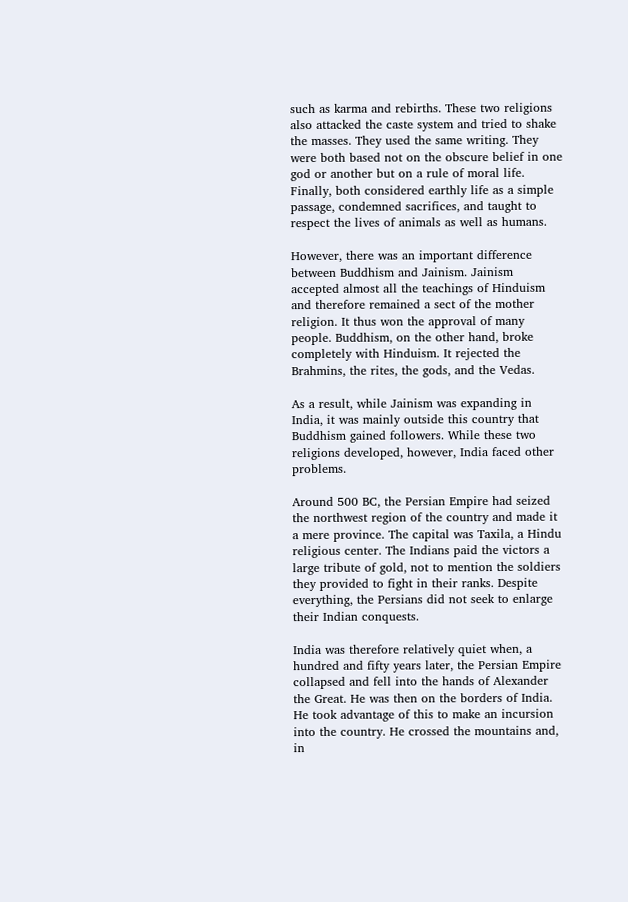such as karma and rebirths. These two religions also attacked the caste system and tried to shake the masses. They used the same writing. They were both based not on the obscure belief in one god or another but on a rule of moral life. Finally, both considered earthly life as a simple passage, condemned sacrifices, and taught to respect the lives of animals as well as humans.

However, there was an important difference between Buddhism and Jainism. Jainism accepted almost all the teachings of Hinduism and therefore remained a sect of the mother religion. It thus won the approval of many people. Buddhism, on the other hand, broke completely with Hinduism. It rejected the Brahmins, the rites, the gods, and the Vedas.

As a result, while Jainism was expanding in India, it was mainly outside this country that Buddhism gained followers. While these two religions developed, however, India faced other problems.

Around 500 BC, the Persian Empire had seized the northwest region of the country and made it a mere province. The capital was Taxila, a Hindu religious center. The Indians paid the victors a large tribute of gold, not to mention the soldiers they provided to fight in their ranks. Despite everything, the Persians did not seek to enlarge their Indian conquests.

India was therefore relatively quiet when, a hundred and fifty years later, the Persian Empire collapsed and fell into the hands of Alexander the Great. He was then on the borders of India. He took advantage of this to make an incursion into the country. He crossed the mountains and, in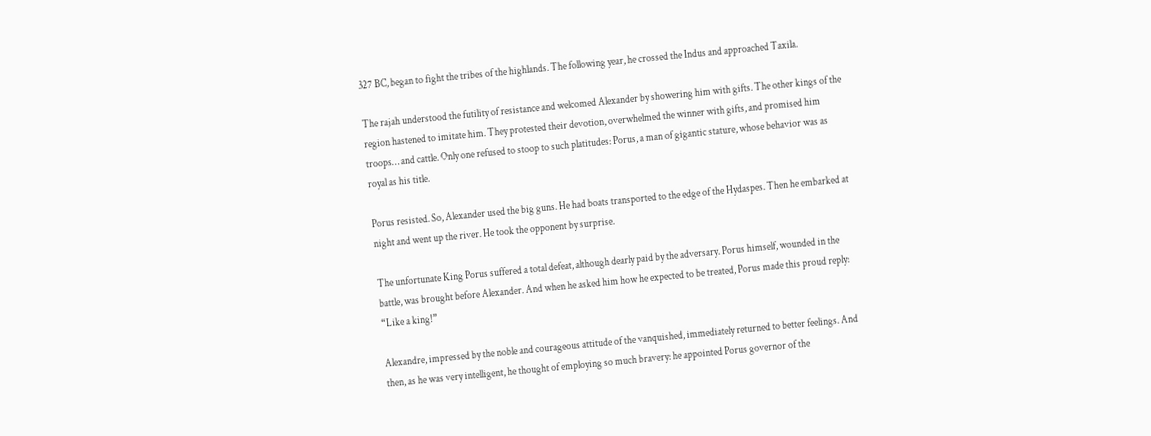327 BC, began to fight the tribes of the highlands. The following year, he crossed the Indus and approached Taxila.

The rajah understood the futility of resistance and welcomed Alexander by showering him with gifts. The other kings of the region hastened to imitate him. They protested their devotion, overwhelmed the winner with gifts, and promised him troops… and cattle. Only one refused to stoop to such platitudes: Porus, a man of gigantic stature, whose behavior was as royal as his title.

Porus resisted. So, Alexander used the big guns. He had boats transported to the edge of the Hydaspes. Then he embarked at night and went up the river. He took the opponent by surprise.

The unfortunate King Porus suffered a total defeat, although dearly paid by the adversary. Porus himself, wounded in the battle, was brought before Alexander. And when he asked him how he expected to be treated, Porus made this proud reply: “Like a king!”

Alexandre, impressed by the noble and courageous attitude of the vanquished, immediately returned to better feelings. And then, as he was very intelligent, he thought of employing so much bravery: he appointed Porus governor of the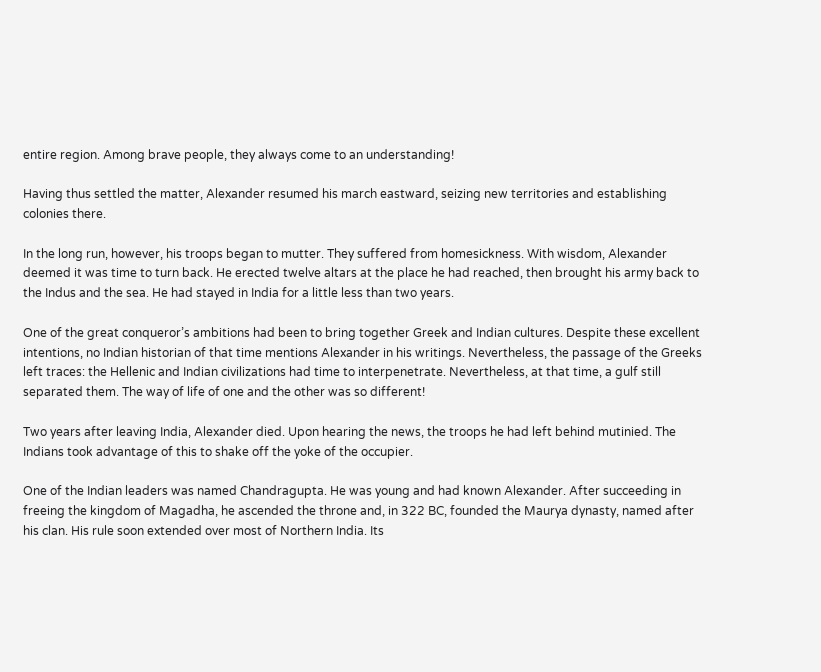entire region. Among brave people, they always come to an understanding!

Having thus settled the matter, Alexander resumed his march eastward, seizing new territories and establishing colonies there.

In the long run, however, his troops began to mutter. They suffered from homesickness. With wisdom, Alexander deemed it was time to turn back. He erected twelve altars at the place he had reached, then brought his army back to the Indus and the sea. He had stayed in India for a little less than two years.

One of the great conqueror’s ambitions had been to bring together Greek and Indian cultures. Despite these excellent intentions, no Indian historian of that time mentions Alexander in his writings. Nevertheless, the passage of the Greeks left traces: the Hellenic and Indian civilizations had time to interpenetrate. Nevertheless, at that time, a gulf still separated them. The way of life of one and the other was so different!

Two years after leaving India, Alexander died. Upon hearing the news, the troops he had left behind mutinied. The Indians took advantage of this to shake off the yoke of the occupier.

One of the Indian leaders was named Chandragupta. He was young and had known Alexander. After succeeding in freeing the kingdom of Magadha, he ascended the throne and, in 322 BC, founded the Maurya dynasty, named after his clan. His rule soon extended over most of Northern India. Its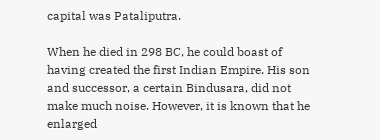capital was Pataliputra.

When he died in 298 BC, he could boast of having created the first Indian Empire. His son and successor, a certain Bindusara, did not make much noise. However, it is known that he enlarged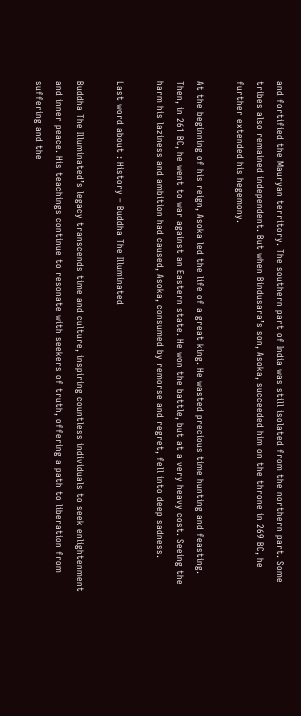and fortified the Mauryan territory. The southern part of India was still isolated from the northern part. Some tribes also remained independent. But when Bindusara’s son, Asoka, succeeded him on the throne in 269 BC, he further extended his hegemony.

At the beginning of his reign, Asoka led the life of a great king. He wasted precious time hunting and feasting. Then, in 261 BC, he went to war against an Eastern state. He won the battle, but at a very heavy cost. Seeing the harm his laziness and ambition had caused, Asoka, consumed by remorse and regret, fell into deep sadness.

Last word about : History – Buddha The Illuminated

Buddha The Illuminated’s legacy transcends time and culture, inspiring countless individuals to seek enlightenment and inner peace. His teachings continue to resonate with seekers of truth, offering a path to liberation from suffering and the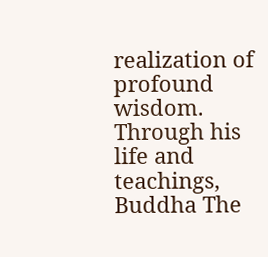realization of profound wisdom. Through his life and teachings, Buddha The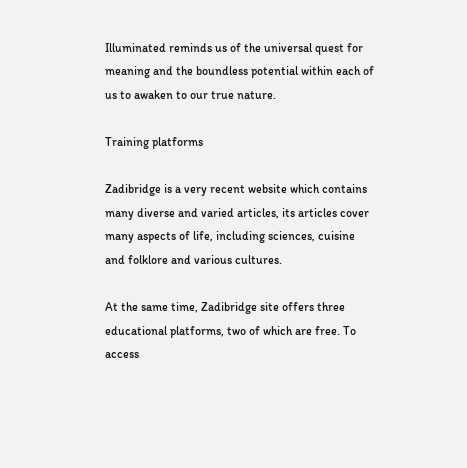Illuminated reminds us of the universal quest for meaning and the boundless potential within each of us to awaken to our true nature.

Training platforms

Zadibridge is a very recent website which contains many diverse and varied articles, its articles cover many aspects of life, including sciences, cuisine and folklore and various cultures.

At the same time, Zadibridge site offers three educational platforms, two of which are free. To access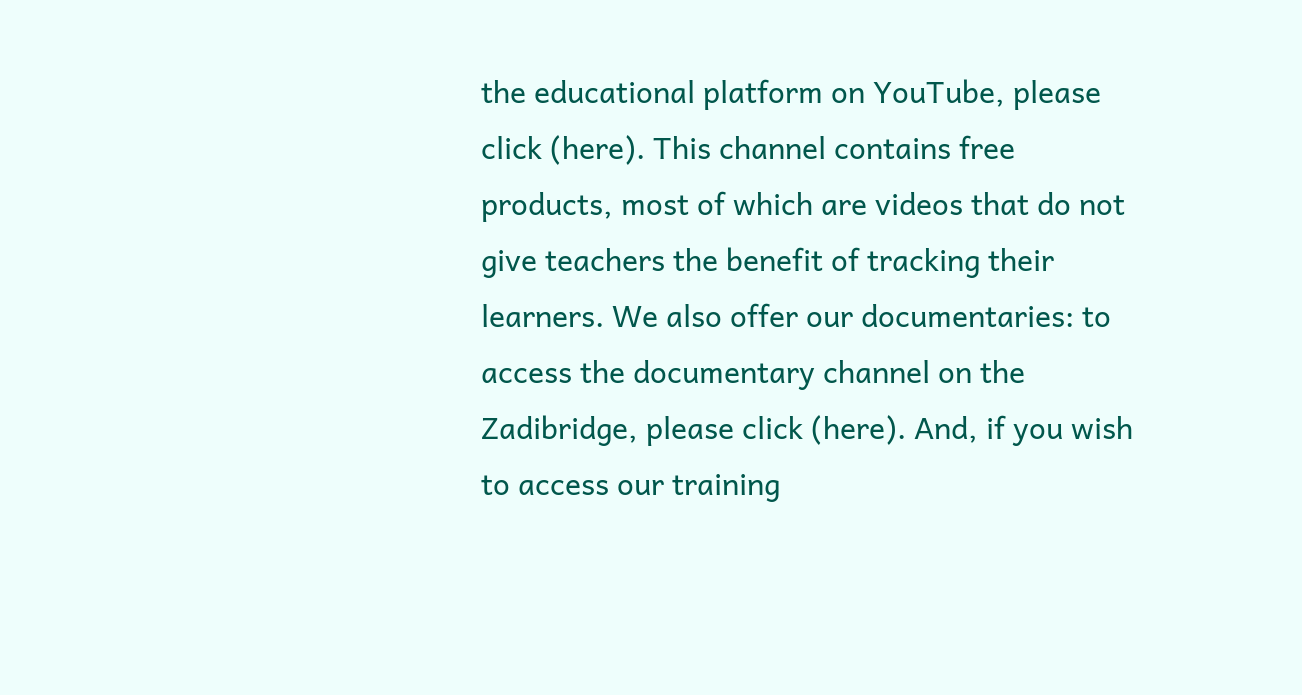the educational platform on YouTube, please click (here). This channel contains free products, most of which are videos that do not give teachers the benefit of tracking their learners. We also offer our documentaries: to access the documentary channel on the Zadibridge, please click (here). And, if you wish to access our training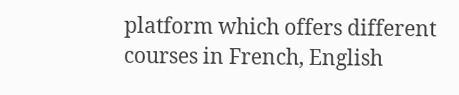platform which offers different courses in French, English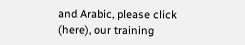and Arabic, please click (here), our training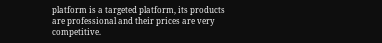platform is a targeted platform, its products are professional and their prices are very competitive.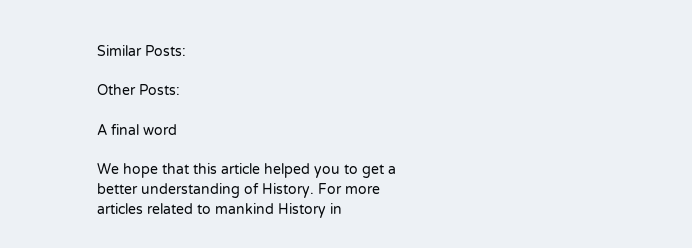Similar Posts:

Other Posts:

A final word

We hope that this article helped you to get a better understanding of History. For more articles related to mankind History in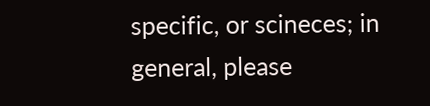specific, or scineces; in general, please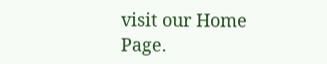visit our Home Page.